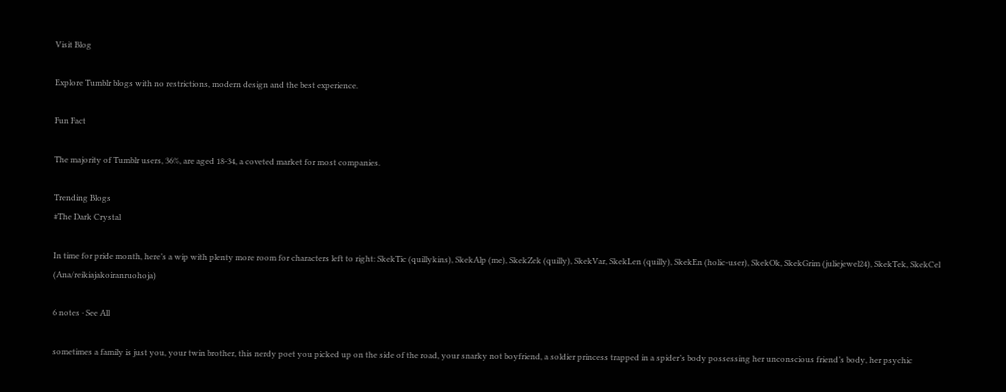Visit Blog

Explore Tumblr blogs with no restrictions, modern design and the best experience.

Fun Fact

The majority of Tumblr users, 36%, are aged 18-34, a coveted market for most companies.

Trending Blogs
#The Dark Crystal

In time for pride month, here’s a wip with plenty more room for characters left to right: SkekTic (quillykins), SkekAlp (me), SkekZek (quilly), SkekVar, SkekLen (quilly), SkekEn (holic-user), SkekOk, SkekGrim (juliejewel24), SkekTek, SkekCel (Ana/reikiajakoiranruohoja)

6 notes · See All

sometimes a family is just you, your twin brother, this nerdy poet you picked up on the side of the road, your snarky not boyfriend, a soldier princess trapped in a spider’s body possessing her unconscious friend’s body, her psychic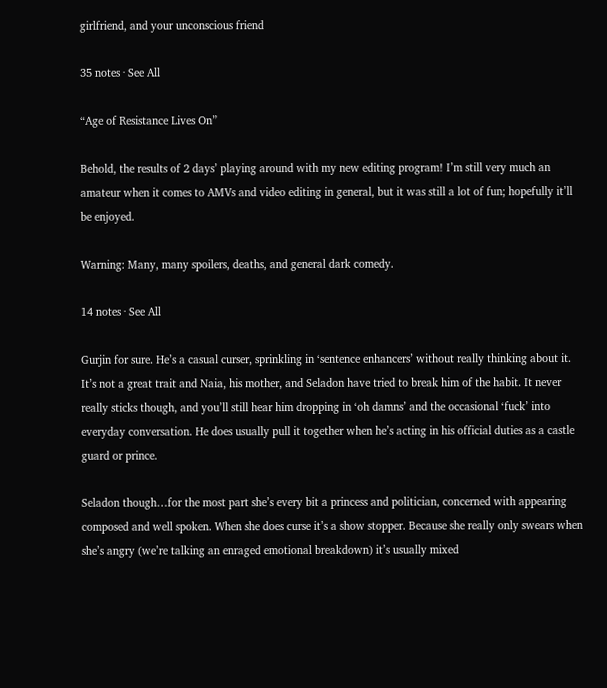girlfriend, and your unconscious friend

35 notes · See All

“Age of Resistance Lives On”

Behold, the results of 2 days’ playing around with my new editing program! I’m still very much an amateur when it comes to AMVs and video editing in general, but it was still a lot of fun; hopefully it’ll be enjoyed.

Warning: Many, many spoilers, deaths, and general dark comedy.

14 notes · See All

Gurjin for sure. He’s a casual curser, sprinkling in ‘sentence enhancers’ without really thinking about it. It’s not a great trait and Naia, his mother, and Seladon have tried to break him of the habit. It never really sticks though, and you’ll still hear him dropping in ‘oh damns’ and the occasional ‘fuck’ into everyday conversation. He does usually pull it together when he’s acting in his official duties as a castle guard or prince.

Seladon though…for the most part she’s every bit a princess and politician, concerned with appearing composed and well spoken. When she does curse it’s a show stopper. Because she really only swears when she’s angry (we’re talking an enraged emotional breakdown) it’s usually mixed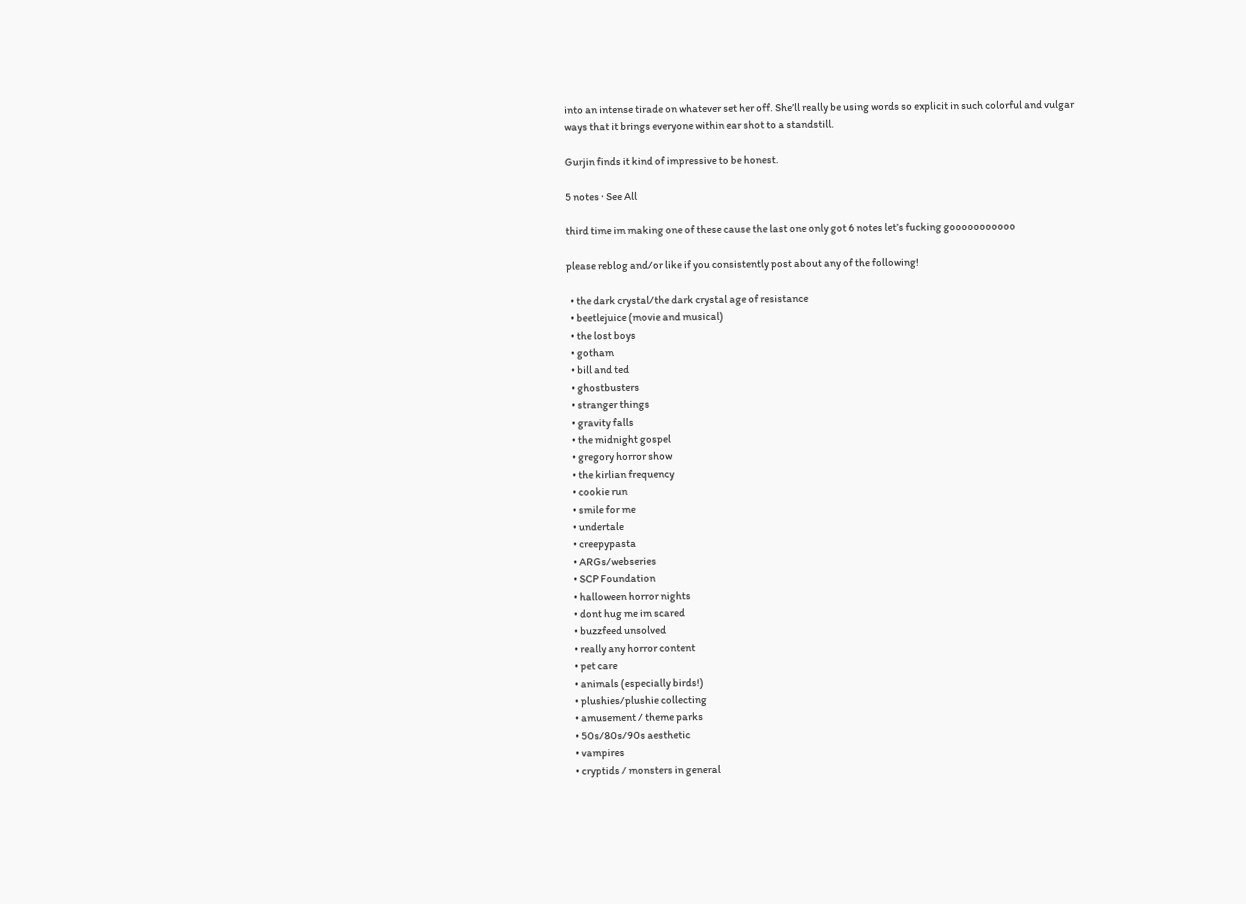into an intense tirade on whatever set her off. She’ll really be using words so explicit in such colorful and vulgar ways that it brings everyone within ear shot to a standstill.

Gurjin finds it kind of impressive to be honest.

5 notes · See All

third time im making one of these cause the last one only got 6 notes let’s fucking gooooooooooo

please reblog and/or like if you consistently post about any of the following!

  • the dark crystal/the dark crystal age of resistance
  • beetlejuice (movie and musical)
  • the lost boys
  • gotham
  • bill and ted
  • ghostbusters
  • stranger things
  • gravity falls
  • the midnight gospel
  • gregory horror show
  • the kirlian frequency
  • cookie run
  • smile for me
  • undertale
  • creepypasta
  • ARGs/webseries
  • SCP Foundation
  • halloween horror nights
  • dont hug me im scared
  • buzzfeed unsolved
  • really any horror content
  • pet care
  • animals (especially birds!)
  • plushies/plushie collecting
  • amusement / theme parks
  • 50s/80s/90s aesthetic
  • vampires
  • cryptids / monsters in general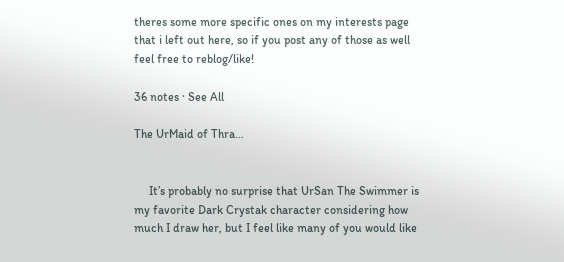theres some more specific ones on my interests page that i left out here, so if you post any of those as well feel free to reblog/like!

36 notes · See All

The UrMaid of Thra…


     It’s probably no surprise that UrSan The Swimmer is my favorite Dark Crystak character considering how much I draw her, but I feel like many of you would like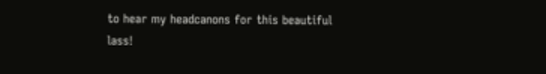to hear my headcanons for this beautiful lass!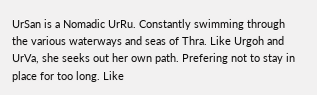UrSan is a Nomadic UrRu. Constantly swimming through the various waterways and seas of Thra. Like Urgoh and UrVa, she seeks out her own path. Prefering not to stay in place for too long. Like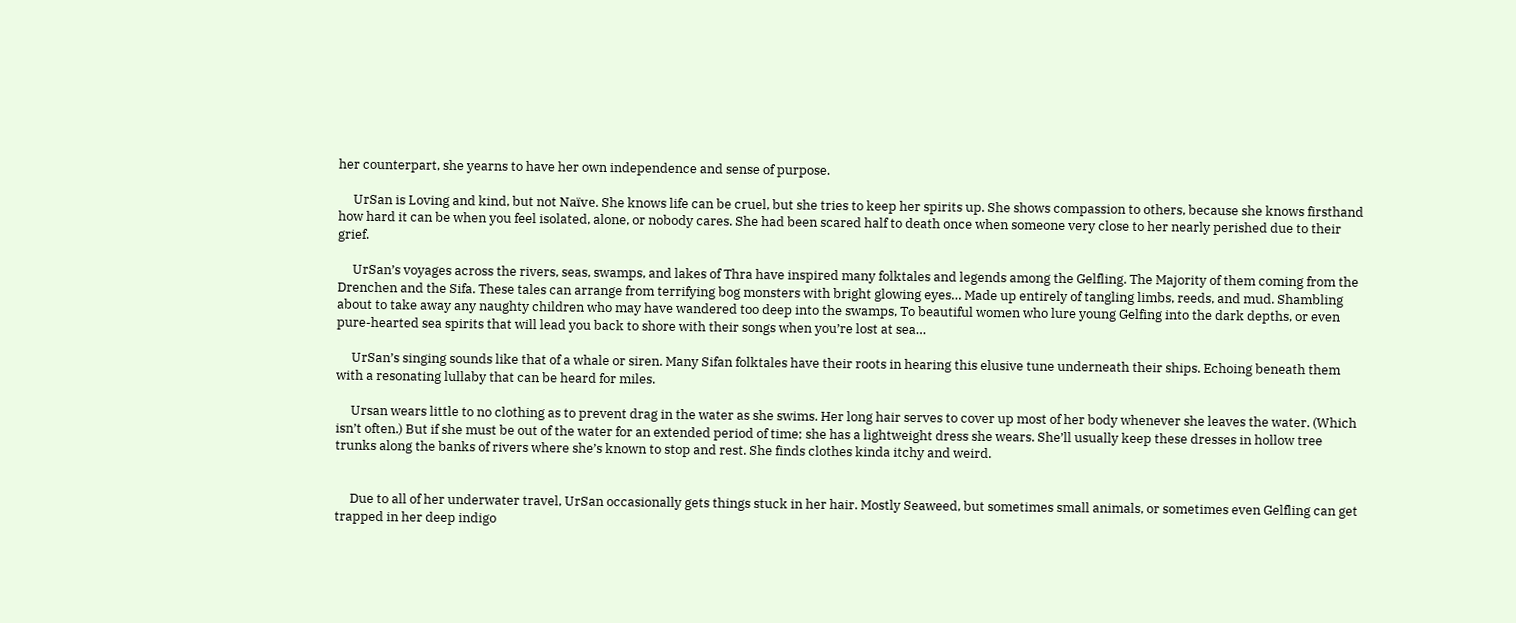her counterpart, she yearns to have her own independence and sense of purpose.

     UrSan is Loving and kind, but not Naïve. She knows life can be cruel, but she tries to keep her spirits up. She shows compassion to others, because she knows firsthand how hard it can be when you feel isolated, alone, or nobody cares. She had been scared half to death once when someone very close to her nearly perished due to their grief.

     UrSan’s voyages across the rivers, seas, swamps, and lakes of Thra have inspired many folktales and legends among the Gelfling. The Majority of them coming from the Drenchen and the Sifa. These tales can arrange from terrifying bog monsters with bright glowing eyes… Made up entirely of tangling limbs, reeds, and mud. Shambling about to take away any naughty children who may have wandered too deep into the swamps, To beautiful women who lure young Gelfing into the dark depths, or even pure-hearted sea spirits that will lead you back to shore with their songs when you’re lost at sea…

     UrSan’s singing sounds like that of a whale or siren. Many Sifan folktales have their roots in hearing this elusive tune underneath their ships. Echoing beneath them with a resonating lullaby that can be heard for miles.

     Ursan wears little to no clothing as to prevent drag in the water as she swims. Her long hair serves to cover up most of her body whenever she leaves the water. (Which isn’t often.) But if she must be out of the water for an extended period of time; she has a lightweight dress she wears. She’ll usually keep these dresses in hollow tree trunks along the banks of rivers where she’s known to stop and rest. She finds clothes kinda itchy and weird.


     Due to all of her underwater travel, UrSan occasionally gets things stuck in her hair. Mostly Seaweed, but sometimes small animals, or sometimes even Gelfling can get trapped in her deep indigo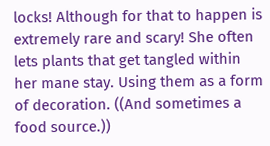locks! Although for that to happen is extremely rare and scary! She often lets plants that get tangled within her mane stay. Using them as a form of decoration. ((And sometimes a food source.))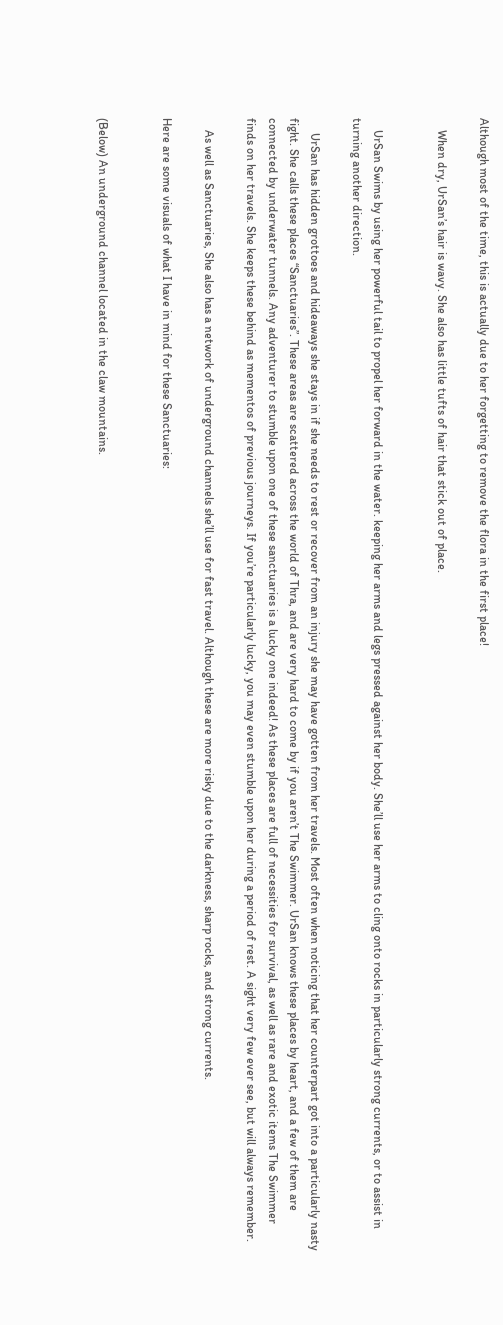Although most of the time, this is actually due to her forgetting to remove the flora in the first place!

    When dry, UrSan’s hair is wavy. She also has little tufts of hair that stick out of place.


    UrSan Swims by using her powerful tail to propel her forward in the water. keeping her arms and legs pressed against her body. She’ll use her arms to cling onto rocks in particularly strong currents, or to assist in turning another direction.

     UrSan has hidden grottoes and hideaways she stays in if she needs to rest or recover from an injury she may have gotten from her travels. Most often when noticing that her counterpart got into a particularly nasty fight. She calls these places “Sanctuaries”. These areas are scattered across the world of Thra, and are very hard to come by if you aren’t The Swimmer. UrSan knows these places by heart, and a few of them are connected by underwater tunnels. Any adventurer to stumble upon one of these sanctuaries is a lucky one indeed! As these places are full of necessities for survival, as well as rare and exotic items The Swimmer finds on her travels. She keeps these behind as mementos of previous journeys. If you’re particularly lucky, you may even stumble upon her during a period of rest. A sight very few ever see, but will always remember.

    As well as Sanctuaries, She also has a network of underground channels she’ll use for fast travel. Although these are more risky due to the darkness, sharp rocks, and strong currents.

Here are some visuals of what I have in mind for these Sanctuaries:


(Below) An underground channel located in the claw mountains.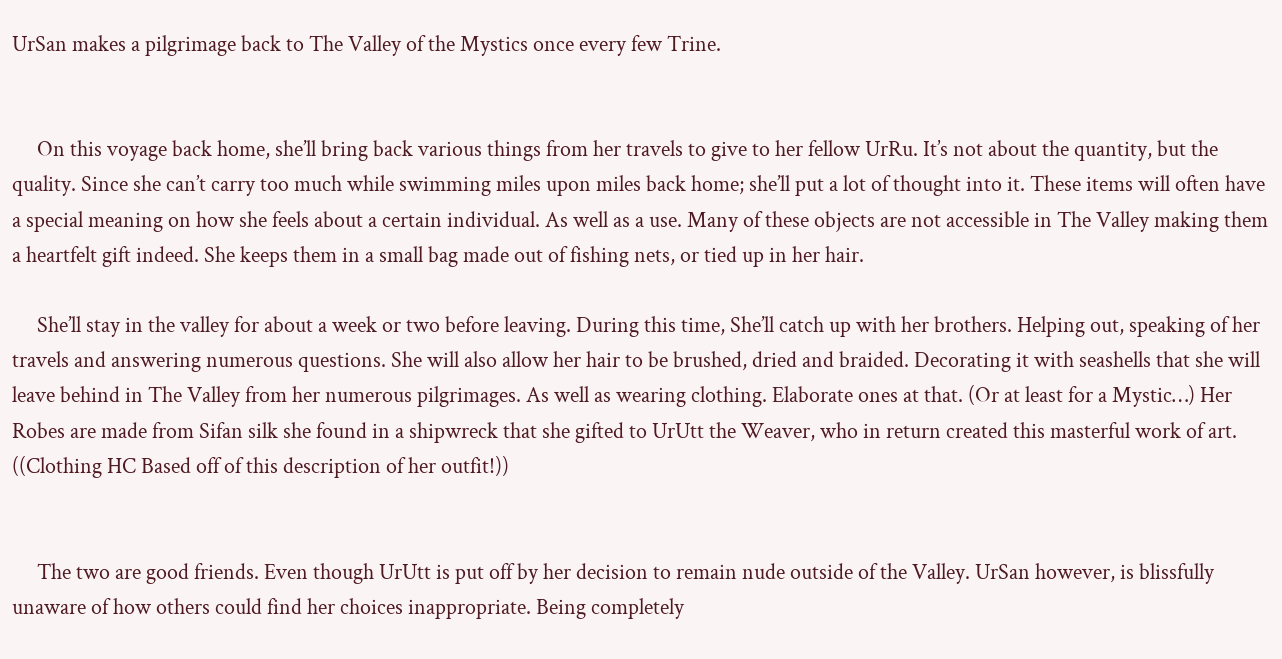UrSan makes a pilgrimage back to The Valley of the Mystics once every few Trine.


     On this voyage back home, she’ll bring back various things from her travels to give to her fellow UrRu. It’s not about the quantity, but the quality. Since she can’t carry too much while swimming miles upon miles back home; she’ll put a lot of thought into it. These items will often have a special meaning on how she feels about a certain individual. As well as a use. Many of these objects are not accessible in The Valley making them a heartfelt gift indeed. She keeps them in a small bag made out of fishing nets, or tied up in her hair.

     She’ll stay in the valley for about a week or two before leaving. During this time, She’ll catch up with her brothers. Helping out, speaking of her travels and answering numerous questions. She will also allow her hair to be brushed, dried and braided. Decorating it with seashells that she will leave behind in The Valley from her numerous pilgrimages. As well as wearing clothing. Elaborate ones at that. (Or at least for a Mystic…) Her Robes are made from Sifan silk she found in a shipwreck that she gifted to UrUtt the Weaver, who in return created this masterful work of art.
((Clothing HC Based off of this description of her outfit!))


     The two are good friends. Even though UrUtt is put off by her decision to remain nude outside of the Valley. UrSan however, is blissfully unaware of how others could find her choices inappropriate. Being completely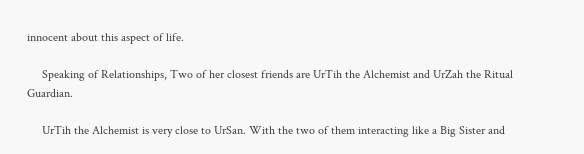innocent about this aspect of life.

     Speaking of Relationships, Two of her closest friends are UrTih the Alchemist and UrZah the Ritual Guardian.

     UrTih the Alchemist is very close to UrSan. With the two of them interacting like a Big Sister and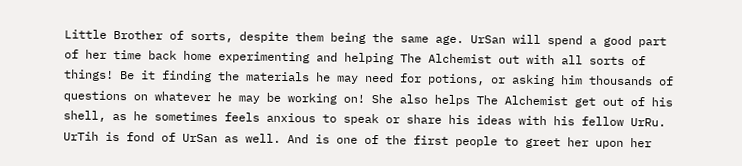Little Brother of sorts, despite them being the same age. UrSan will spend a good part of her time back home experimenting and helping The Alchemist out with all sorts of things! Be it finding the materials he may need for potions, or asking him thousands of questions on whatever he may be working on! She also helps The Alchemist get out of his shell, as he sometimes feels anxious to speak or share his ideas with his fellow UrRu. UrTih is fond of UrSan as well. And is one of the first people to greet her upon her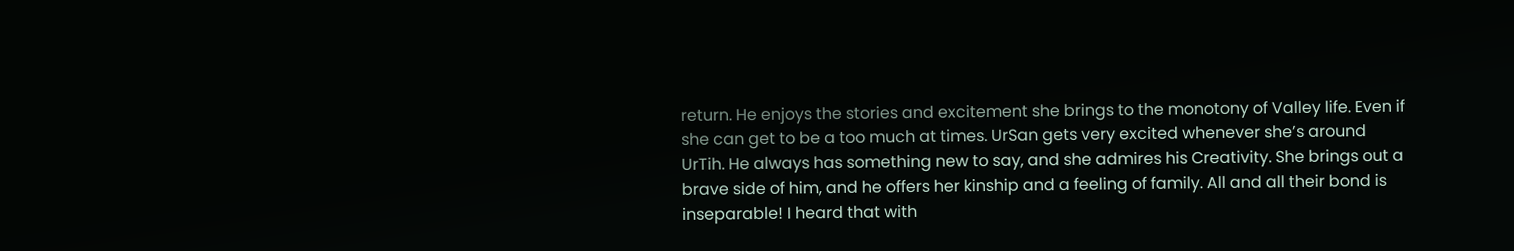return. He enjoys the stories and excitement she brings to the monotony of Valley life. Even if she can get to be a too much at times. UrSan gets very excited whenever she’s around UrTih. He always has something new to say, and she admires his Creativity. She brings out a brave side of him, and he offers her kinship and a feeling of family. All and all their bond is inseparable! I heard that with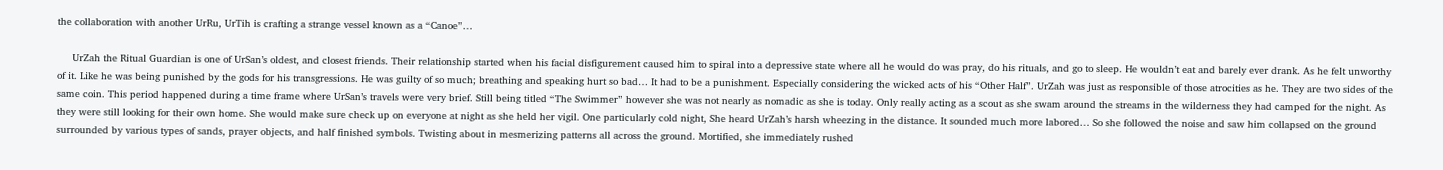the collaboration with another UrRu, UrTih is crafting a strange vessel known as a “Canoe”…

     UrZah the Ritual Guardian is one of UrSan’s oldest, and closest friends. Their relationship started when his facial disfigurement caused him to spiral into a depressive state where all he would do was pray, do his rituals, and go to sleep. He wouldn’t eat and barely ever drank. As he felt unworthy of it. Like he was being punished by the gods for his transgressions. He was guilty of so much; breathing and speaking hurt so bad… It had to be a punishment. Especially considering the wicked acts of his “Other Half”. UrZah was just as responsible of those atrocities as he. They are two sides of the same coin. This period happened during a time frame where UrSan’s travels were very brief. Still being titled “The Swimmer” however she was not nearly as nomadic as she is today. Only really acting as a scout as she swam around the streams in the wilderness they had camped for the night. As they were still looking for their own home. She would make sure check up on everyone at night as she held her vigil. One particularly cold night, She heard UrZah’s harsh wheezing in the distance. It sounded much more labored… So she followed the noise and saw him collapsed on the ground surrounded by various types of sands, prayer objects, and half finished symbols. Twisting about in mesmerizing patterns all across the ground. Mortified, she immediately rushed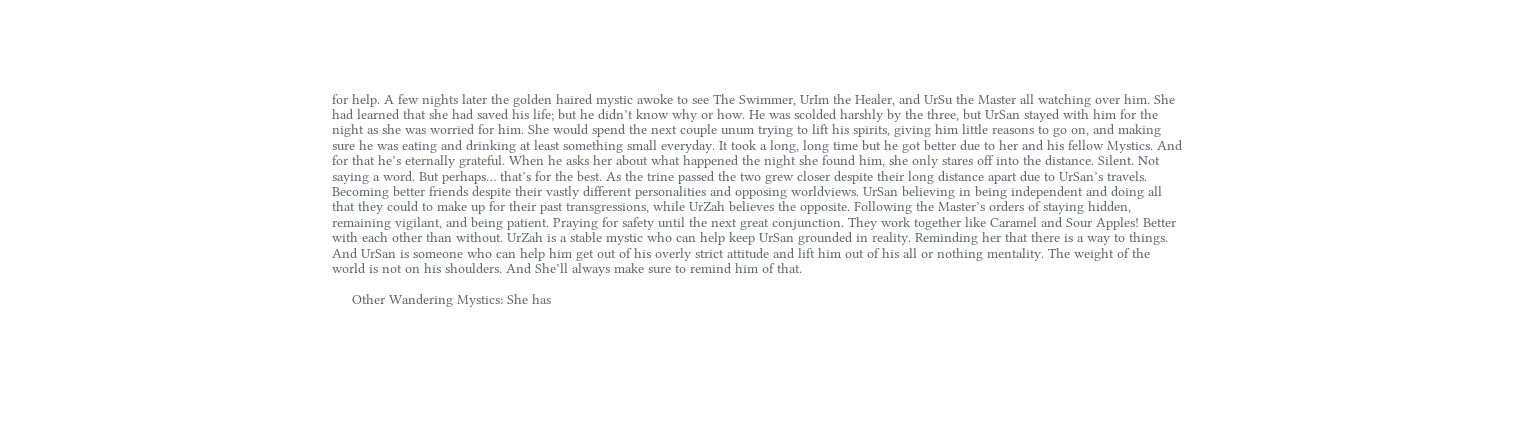for help. A few nights later the golden haired mystic awoke to see The Swimmer, UrIm the Healer, and UrSu the Master all watching over him. She had learned that she had saved his life; but he didn’t know why or how. He was scolded harshly by the three, but UrSan stayed with him for the night as she was worried for him. She would spend the next couple unum trying to lift his spirits, giving him little reasons to go on, and making sure he was eating and drinking at least something small everyday. It took a long, long time but he got better due to her and his fellow Mystics. And for that he’s eternally grateful. When he asks her about what happened the night she found him, she only stares off into the distance. Silent. Not saying a word. But perhaps… that’s for the best. As the trine passed the two grew closer despite their long distance apart due to UrSan’s travels. Becoming better friends despite their vastly different personalities and opposing worldviews. UrSan believing in being independent and doing all that they could to make up for their past transgressions, while UrZah believes the opposite. Following the Master’s orders of staying hidden, remaining vigilant, and being patient. Praying for safety until the next great conjunction. They work together like Caramel and Sour Apples! Better with each other than without. UrZah is a stable mystic who can help keep UrSan grounded in reality. Reminding her that there is a way to things. And UrSan is someone who can help him get out of his overly strict attitude and lift him out of his all or nothing mentality. The weight of the world is not on his shoulders. And She’ll always make sure to remind him of that.

     Other Wandering Mystics: She has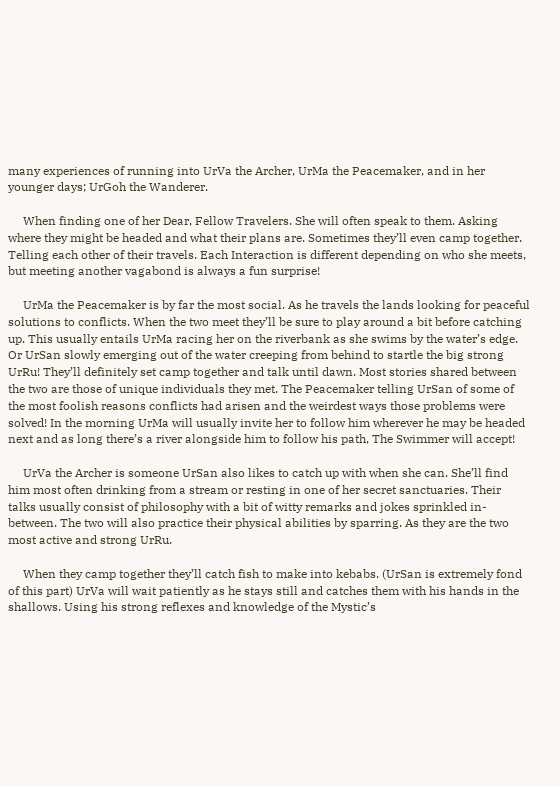many experiences of running into UrVa the Archer, UrMa the Peacemaker, and in her younger days; UrGoh the Wanderer.

     When finding one of her Dear, Fellow Travelers. She will often speak to them. Asking where they might be headed and what their plans are. Sometimes they’ll even camp together. Telling each other of their travels. Each Interaction is different depending on who she meets, but meeting another vagabond is always a fun surprise!

     UrMa the Peacemaker is by far the most social. As he travels the lands looking for peaceful solutions to conflicts. When the two meet they’ll be sure to play around a bit before catching up. This usually entails UrMa racing her on the riverbank as she swims by the water’s edge. Or UrSan slowly emerging out of the water creeping from behind to startle the big strong UrRu! They’ll definitely set camp together and talk until dawn. Most stories shared between the two are those of unique individuals they met. The Peacemaker telling UrSan of some of the most foolish reasons conflicts had arisen and the weirdest ways those problems were solved! In the morning UrMa will usually invite her to follow him wherever he may be headed next and as long there’s a river alongside him to follow his path, The Swimmer will accept!

     UrVa the Archer is someone UrSan also likes to catch up with when she can. She’ll find him most often drinking from a stream or resting in one of her secret sanctuaries. Their talks usually consist of philosophy with a bit of witty remarks and jokes sprinkled in-between. The two will also practice their physical abilities by sparring. As they are the two most active and strong UrRu.

     When they camp together they’ll catch fish to make into kebabs. (UrSan is extremely fond of this part) UrVa will wait patiently as he stays still and catches them with his hands in the shallows. Using his strong reflexes and knowledge of the Mystic’s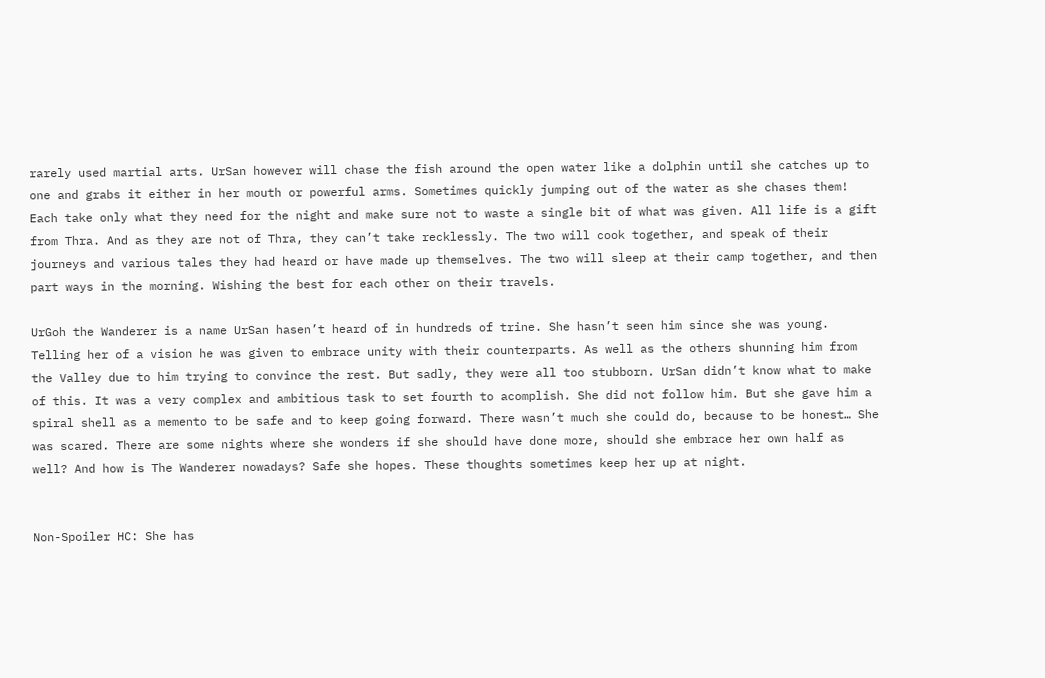rarely used martial arts. UrSan however will chase the fish around the open water like a dolphin until she catches up to one and grabs it either in her mouth or powerful arms. Sometimes quickly jumping out of the water as she chases them! Each take only what they need for the night and make sure not to waste a single bit of what was given. All life is a gift from Thra. And as they are not of Thra, they can’t take recklessly. The two will cook together, and speak of their journeys and various tales they had heard or have made up themselves. The two will sleep at their camp together, and then part ways in the morning. Wishing the best for each other on their travels.

UrGoh the Wanderer is a name UrSan hasen’t heard of in hundreds of trine. She hasn’t seen him since she was young. Telling her of a vision he was given to embrace unity with their counterparts. As well as the others shunning him from the Valley due to him trying to convince the rest. But sadly, they were all too stubborn. UrSan didn’t know what to make of this. It was a very complex and ambitious task to set fourth to acomplish. She did not follow him. But she gave him a spiral shell as a memento to be safe and to keep going forward. There wasn’t much she could do, because to be honest… She was scared. There are some nights where she wonders if she should have done more, should she embrace her own half as well? And how is The Wanderer nowadays? Safe she hopes. These thoughts sometimes keep her up at night.


Non-Spoiler HC: She has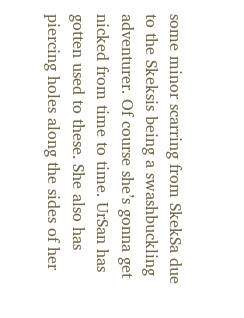some minor scarring from SkekSa due to the Skeksis being a swashbuckling adventurer. Of course she’s gonna get nicked from time to time. UrSan has gotten used to these. She also has piercing holes along the sides of her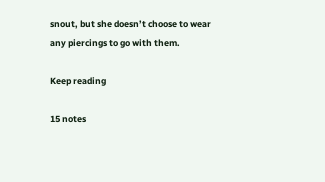snout, but she doesn’t choose to wear any piercings to go with them.

Keep reading

15 notes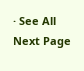· See All
Next Page